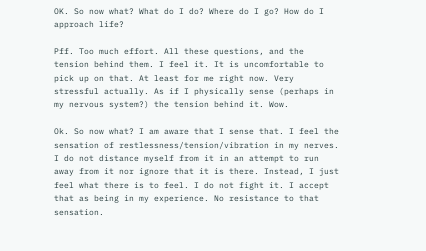OK. So now what? What do I do? Where do I go? How do I approach life?

Pff. Too much effort. All these questions, and the tension behind them. I feel it. It is uncomfortable to pick up on that. At least for me right now. Very stressful actually. As if I physically sense (perhaps in my nervous system?) the tension behind it. Wow.

Ok. So now what? I am aware that I sense that. I feel the sensation of restlessness/tension/vibration in my nerves. I do not distance myself from it in an attempt to run away from it nor ignore that it is there. Instead, I just feel what there is to feel. I do not fight it. I accept that as being in my experience. No resistance to that sensation.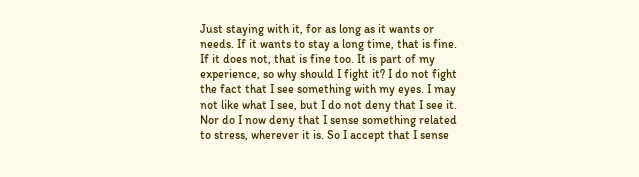Just staying with it, for as long as it wants or needs. If it wants to stay a long time, that is fine. If it does not, that is fine too. It is part of my experience, so why should I fight it? I do not fight the fact that I see something with my eyes. I may not like what I see, but I do not deny that I see it. Nor do I now deny that I sense something related to stress, wherever it is. So I accept that I sense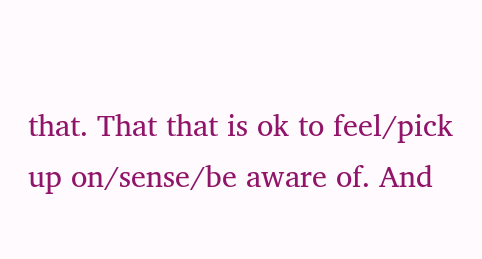that. That that is ok to feel/pick up on/sense/be aware of. And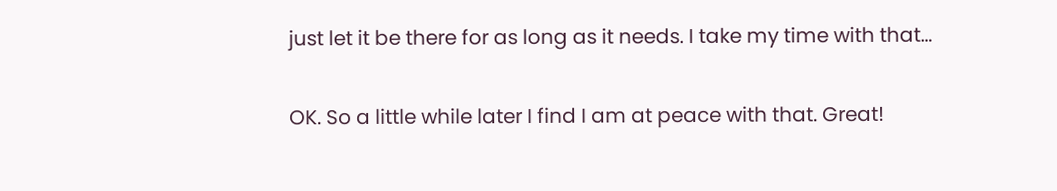just let it be there for as long as it needs. I take my time with that…

OK. So a little while later I find I am at peace with that. Great!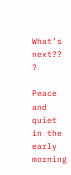What’s next?? ?

Peace and quiet in the early morning